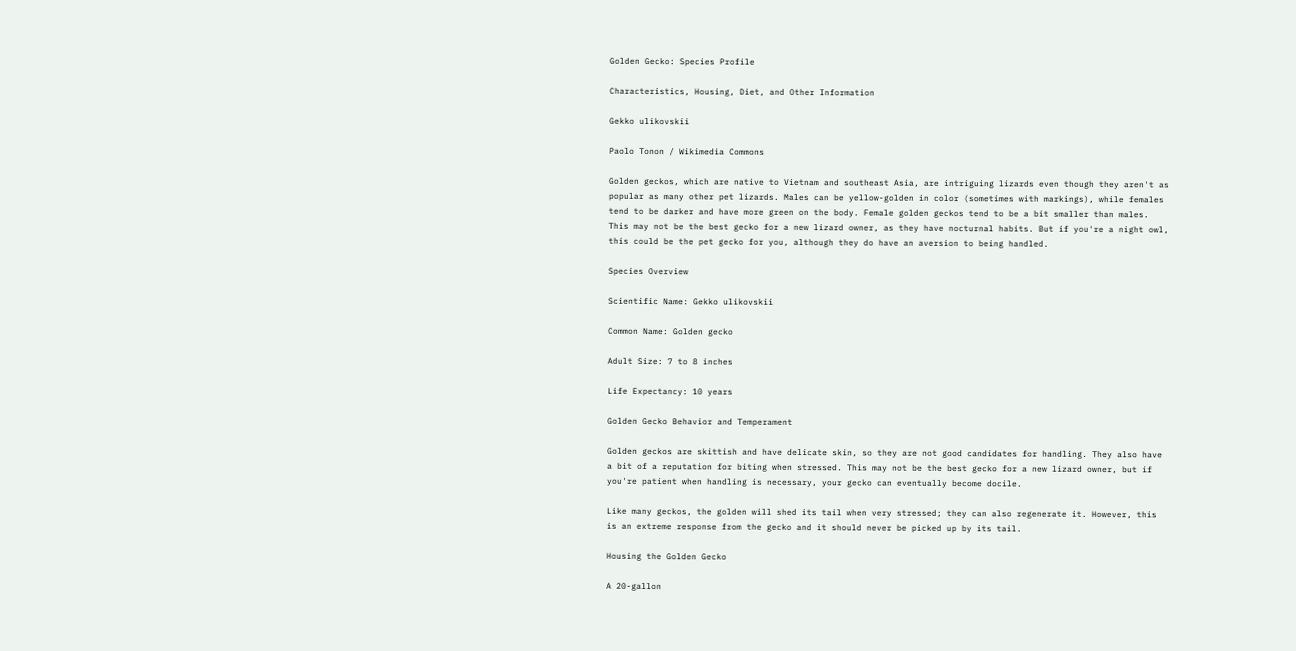Golden Gecko: Species Profile

Characteristics, Housing, Diet, and Other Information

Gekko ulikovskii

Paolo Tonon / Wikimedia Commons

Golden geckos, which are native to Vietnam and southeast Asia, are intriguing lizards even though they aren't as popular as many other pet lizards. Males can be yellow-golden in color (sometimes with markings), while females tend to be darker and have more green on the body. Female golden geckos tend to be a bit smaller than males. This may not be the best gecko for a new lizard owner, as they have nocturnal habits. But if you're a night owl, this could be the pet gecko for you, although they do have an aversion to being handled.

Species Overview

Scientific Name: Gekko ulikovskii

Common Name: Golden gecko

Adult Size: 7 to 8 inches

Life Expectancy: 10 years

Golden Gecko Behavior and Temperament

Golden geckos are skittish and have delicate skin, so they are not good candidates for handling. They also have a bit of a reputation for biting when stressed. This may not be the best gecko for a new lizard owner, but if you're patient when handling is necessary, your gecko can eventually become docile.

Like many geckos, the golden will shed its tail when very stressed; they can also regenerate it. However, this is an extreme response from the gecko and it should never be picked up by its tail.

Housing the Golden Gecko

A 20-gallon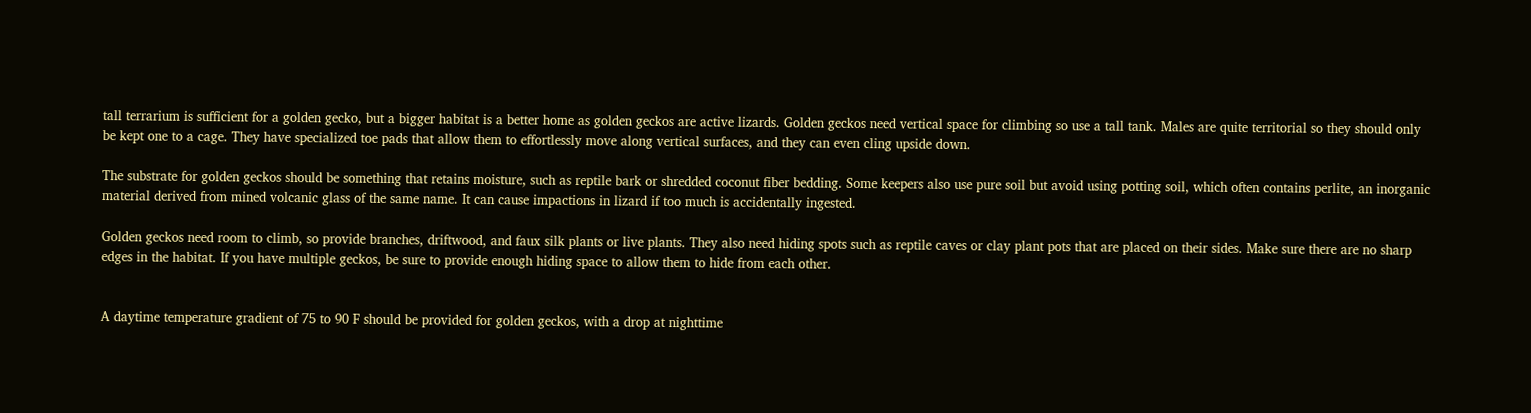tall terrarium is sufficient for a golden gecko, but a bigger habitat is a better home as golden geckos are active lizards. Golden geckos need vertical space for climbing so use a tall tank. Males are quite territorial so they should only be kept one to a cage. They have specialized toe pads that allow them to effortlessly move along vertical surfaces, and they can even cling upside down.

The substrate for golden geckos should be something that retains moisture, such as reptile bark or shredded coconut fiber bedding. Some keepers also use pure soil but avoid using potting soil, which often contains perlite, an inorganic material derived from mined volcanic glass of the same name. It can cause impactions in lizard if too much is accidentally ingested.

Golden geckos need room to climb, so provide branches, driftwood, and faux silk plants or live plants. They also need hiding spots such as reptile caves or clay plant pots that are placed on their sides. Make sure there are no sharp edges in the habitat. If you have multiple geckos, be sure to provide enough hiding space to allow them to hide from each other.


A daytime temperature gradient of 75 to 90 F should be provided for golden geckos, with a drop at nighttime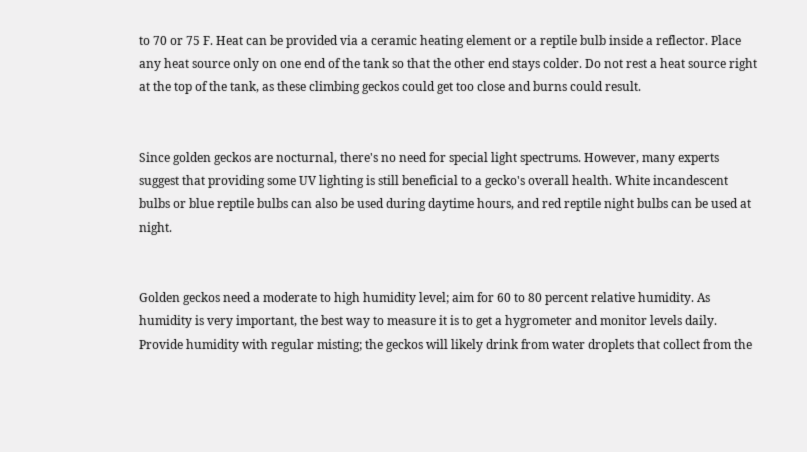to 70 or 75 F. Heat can be provided via a ceramic heating element or a reptile bulb inside a reflector. Place any heat source only on one end of the tank so that the other end stays colder. Do not rest a heat source right at the top of the tank, as these climbing geckos could get too close and burns could result.


Since golden geckos are nocturnal, there's no need for special light spectrums. However, many experts suggest that providing some UV lighting is still beneficial to a gecko's overall health. White incandescent bulbs or blue reptile bulbs can also be used during daytime hours, and red reptile night bulbs can be used at night.


Golden geckos need a moderate to high humidity level; aim for 60 to 80 percent relative humidity. As humidity is very important, the best way to measure it is to get a hygrometer and monitor levels daily. Provide humidity with regular misting; the geckos will likely drink from water droplets that collect from the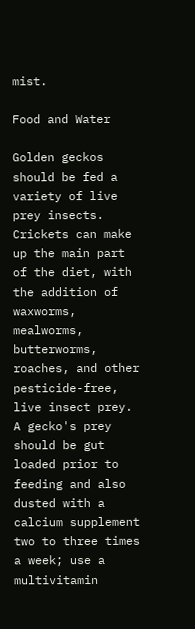mist.

Food and Water

Golden geckos should be fed a variety of live prey insects. Crickets can make up the main part of the diet, with the addition of waxworms, mealworms, butterworms, roaches, and other pesticide-free, live insect prey. A gecko's prey should be gut loaded prior to feeding and also dusted with a calcium supplement two to three times a week; use a multivitamin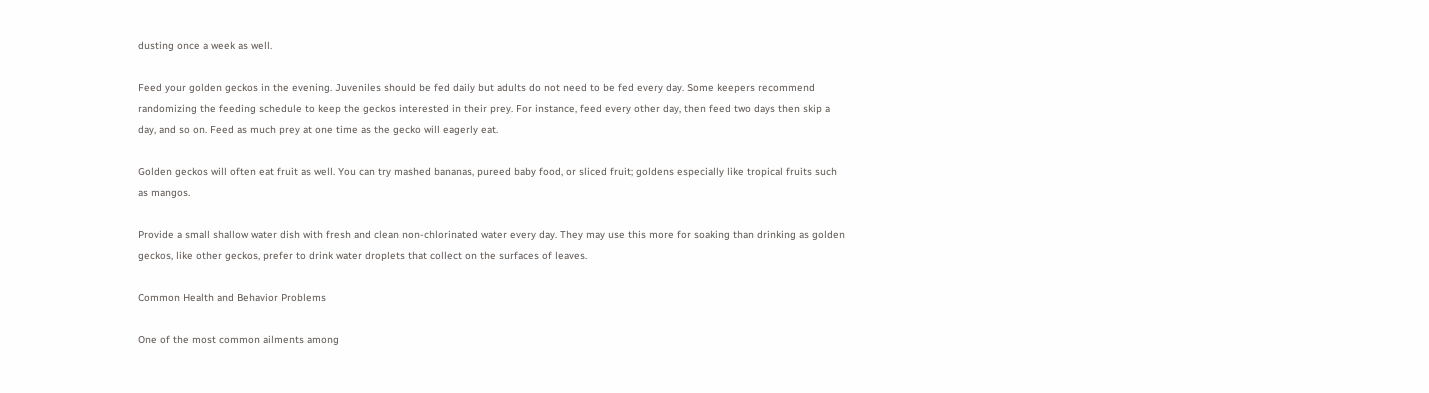dusting once a week as well.

Feed your golden geckos in the evening. Juveniles should be fed daily but adults do not need to be fed every day. Some keepers recommend randomizing the feeding schedule to keep the geckos interested in their prey. For instance, feed every other day, then feed two days then skip a day, and so on. Feed as much prey at one time as the gecko will eagerly eat.

Golden geckos will often eat fruit as well. You can try mashed bananas, pureed baby food, or sliced fruit; goldens especially like tropical fruits such as mangos.

Provide a small shallow water dish with fresh and clean non-chlorinated water every day. They may use this more for soaking than drinking as golden geckos, like other geckos, prefer to drink water droplets that collect on the surfaces of leaves.

Common Health and Behavior Problems

One of the most common ailments among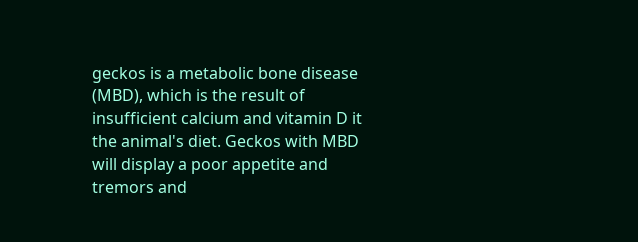geckos is a metabolic bone disease (MBD), which is the result of insufficient calcium and vitamin D it the animal's diet. Geckos with MBD will display a poor appetite and tremors and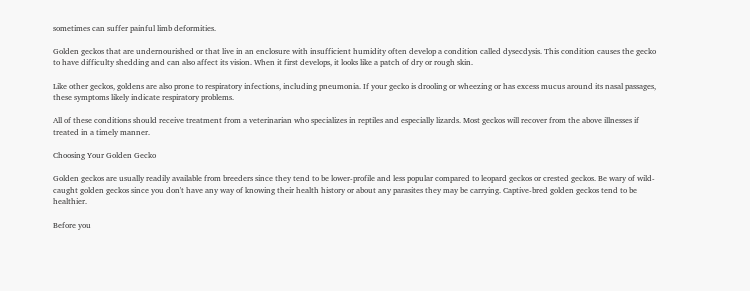sometimes can suffer painful limb deformities.

Golden geckos that are undernourished or that live in an enclosure with insufficient humidity often develop a condition called dysecdysis. This condition causes the gecko to have difficulty shedding and can also affect its vision. When it first develops, it looks like a patch of dry or rough skin.

Like other geckos, goldens are also prone to respiratory infections, including pneumonia. If your gecko is drooling or wheezing or has excess mucus around its nasal passages, these symptoms likely indicate respiratory problems.

All of these conditions should receive treatment from a veterinarian who specializes in reptiles and especially lizards. Most geckos will recover from the above illnesses if treated in a timely manner.

Choosing Your Golden Gecko

Golden geckos are usually readily available from breeders since they tend to be lower-profile and less popular compared to leopard geckos or crested geckos. Be wary of wild-caught golden geckos since you don't have any way of knowing their health history or about any parasites they may be carrying. Captive-bred golden geckos tend to be healthier.

Before you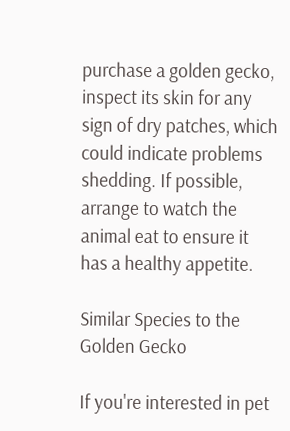purchase a golden gecko, inspect its skin for any sign of dry patches, which could indicate problems shedding. If possible, arrange to watch the animal eat to ensure it has a healthy appetite.

Similar Species to the Golden Gecko

If you're interested in pet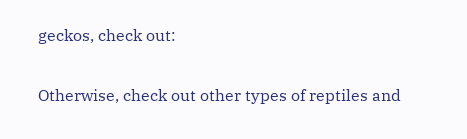geckos, check out:

Otherwise, check out other types of reptiles and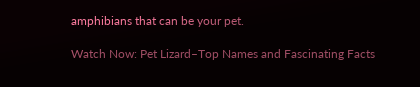amphibians that can be your pet.

Watch Now: Pet Lizard–Top Names and Fascinating Facts